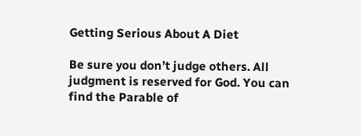Getting Serious About A Diet

Be sure you don’t judge others. All judgment is reserved for God. You can find the Parable of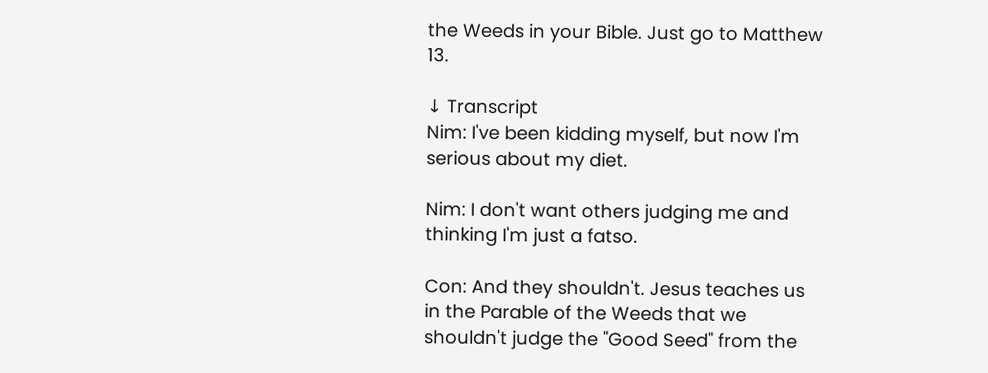the Weeds in your Bible. Just go to Matthew 13.

↓ Transcript
Nim: I've been kidding myself, but now I'm serious about my diet.

Nim: I don't want others judging me and thinking I'm just a fatso.

Con: And they shouldn't. Jesus teaches us in the Parable of the Weeds that we shouldn't judge the "Good Seed" from the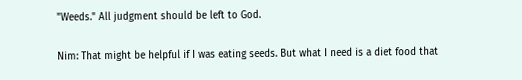"Weeds." All judgment should be left to God.

Nim: That might be helpful if I was eating seeds. But what I need is a diet food that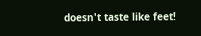doesn't taste like feet!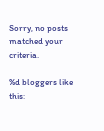Sorry, no posts matched your criteria.

%d bloggers like this: